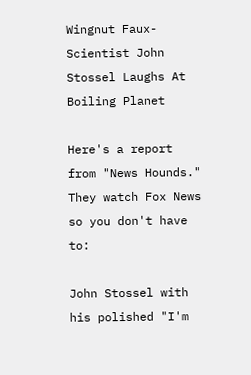Wingnut Faux-Scientist John Stossel Laughs At Boiling Planet

Here's a report from "News Hounds." They watch Fox News so you don't have to:

John Stossel with his polished "I'm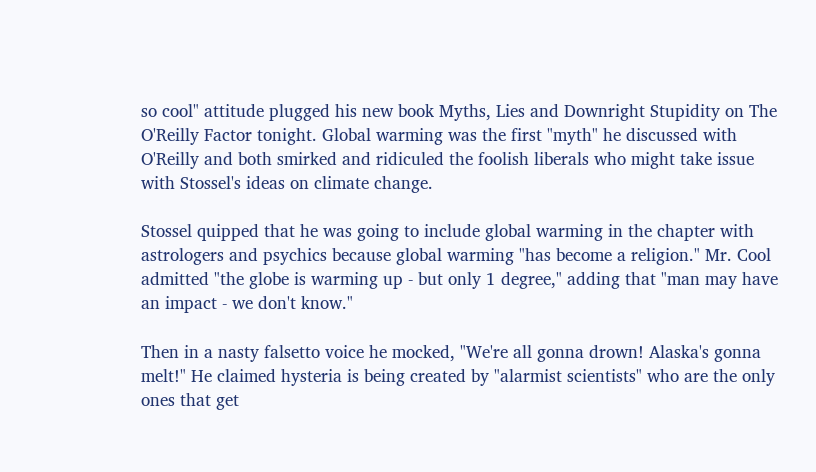so cool" attitude plugged his new book Myths, Lies and Downright Stupidity on The O'Reilly Factor tonight. Global warming was the first "myth" he discussed with O'Reilly and both smirked and ridiculed the foolish liberals who might take issue with Stossel's ideas on climate change.

Stossel quipped that he was going to include global warming in the chapter with astrologers and psychics because global warming "has become a religion." Mr. Cool admitted "the globe is warming up - but only 1 degree," adding that "man may have an impact - we don't know."

Then in a nasty falsetto voice he mocked, "We're all gonna drown! Alaska's gonna melt!" He claimed hysteria is being created by "alarmist scientists" who are the only ones that get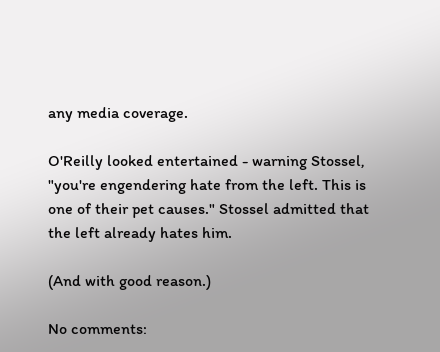any media coverage.

O'Reilly looked entertained - warning Stossel, "you're engendering hate from the left. This is one of their pet causes." Stossel admitted that the left already hates him.

(And with good reason.)

No comments: